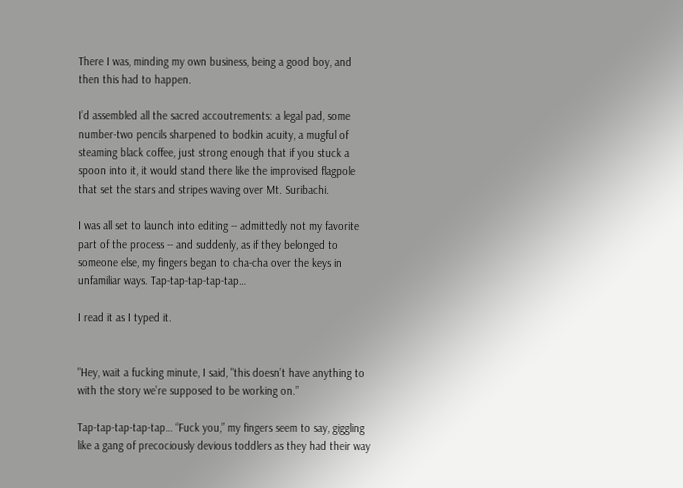There I was, minding my own business, being a good boy, and then this had to happen.

I’d assembled all the sacred accoutrements: a legal pad, some number-two pencils sharpened to bodkin acuity, a mugful of steaming black coffee, just strong enough that if you stuck a spoon into it, it would stand there like the improvised flagpole that set the stars and stripes waving over Mt. Suribachi.

I was all set to launch into editing -- admittedly not my favorite part of the process -- and suddenly, as if they belonged to someone else, my fingers began to cha-cha over the keys in unfamiliar ways. Tap-tap-tap-tap-tap…

I read it as I typed it.


"Hey, wait a fucking minute, I said, "this doesn’t have anything to with the story we’re supposed to be working on.”

Tap-tap-tap-tap-tap… “Fuck you,” my fingers seem to say, giggling like a gang of precociously devious toddlers as they had their way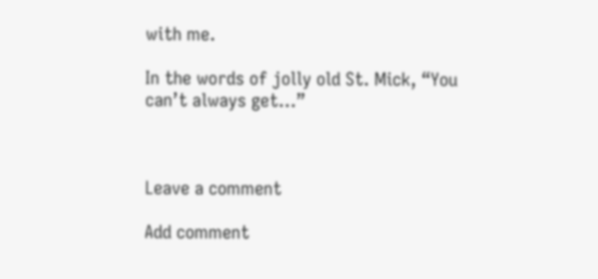with me.

In the words of jolly old St. Mick, “You can’t always get…”



Leave a comment

Add comment